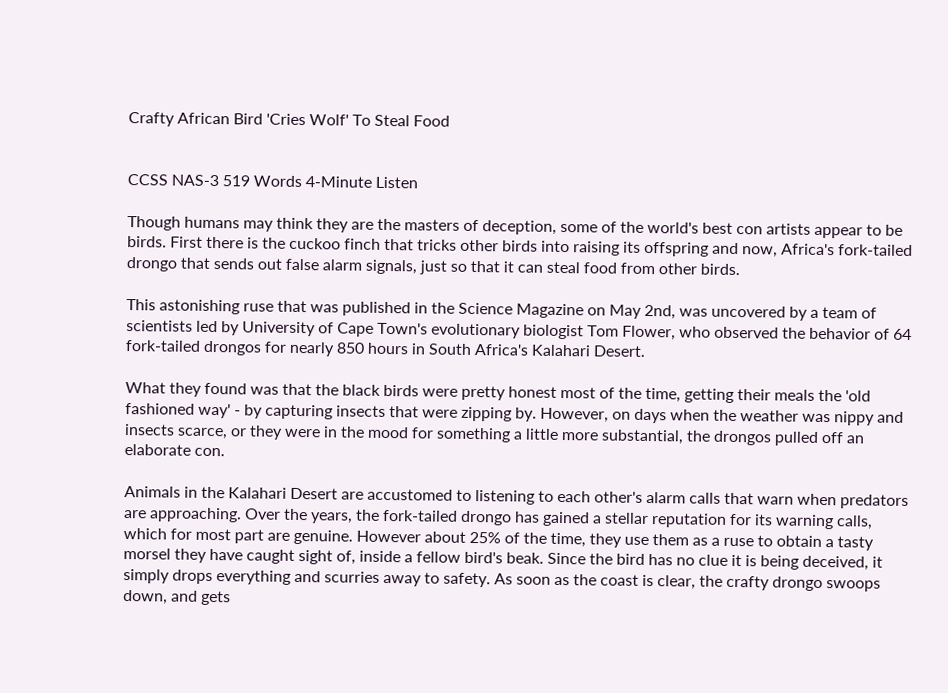Crafty African Bird 'Cries Wolf' To Steal Food


CCSS NAS-3 519 Words 4-Minute Listen

Though humans may think they are the masters of deception, some of the world's best con artists appear to be birds. First there is the cuckoo finch that tricks other birds into raising its offspring and now, Africa's fork-tailed drongo that sends out false alarm signals, just so that it can steal food from other birds.

This astonishing ruse that was published in the Science Magazine on May 2nd, was uncovered by a team of scientists led by University of Cape Town's evolutionary biologist Tom Flower, who observed the behavior of 64 fork-tailed drongos for nearly 850 hours in South Africa's Kalahari Desert.

What they found was that the black birds were pretty honest most of the time, getting their meals the 'old fashioned way' - by capturing insects that were zipping by. However, on days when the weather was nippy and insects scarce, or they were in the mood for something a little more substantial, the drongos pulled off an elaborate con.

Animals in the Kalahari Desert are accustomed to listening to each other's alarm calls that warn when predators are approaching. Over the years, the fork-tailed drongo has gained a stellar reputation for its warning calls, which for most part are genuine. However about 25% of the time, they use them as a ruse to obtain a tasty morsel they have caught sight of, inside a fellow bird's beak. Since the bird has no clue it is being deceived, it simply drops everything and scurries away to safety. As soon as the coast is clear, the crafty drongo swoops down, and gets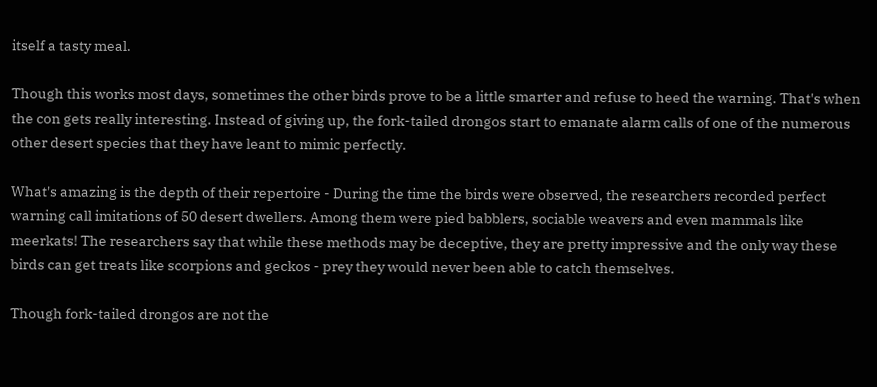itself a tasty meal.

Though this works most days, sometimes the other birds prove to be a little smarter and refuse to heed the warning. That's when the con gets really interesting. Instead of giving up, the fork-tailed drongos start to emanate alarm calls of one of the numerous other desert species that they have leant to mimic perfectly.

What's amazing is the depth of their repertoire - During the time the birds were observed, the researchers recorded perfect warning call imitations of 50 desert dwellers. Among them were pied babblers, sociable weavers and even mammals like meerkats! The researchers say that while these methods may be deceptive, they are pretty impressive and the only way these birds can get treats like scorpions and geckos - prey they would never been able to catch themselves.

Though fork-tailed drongos are not the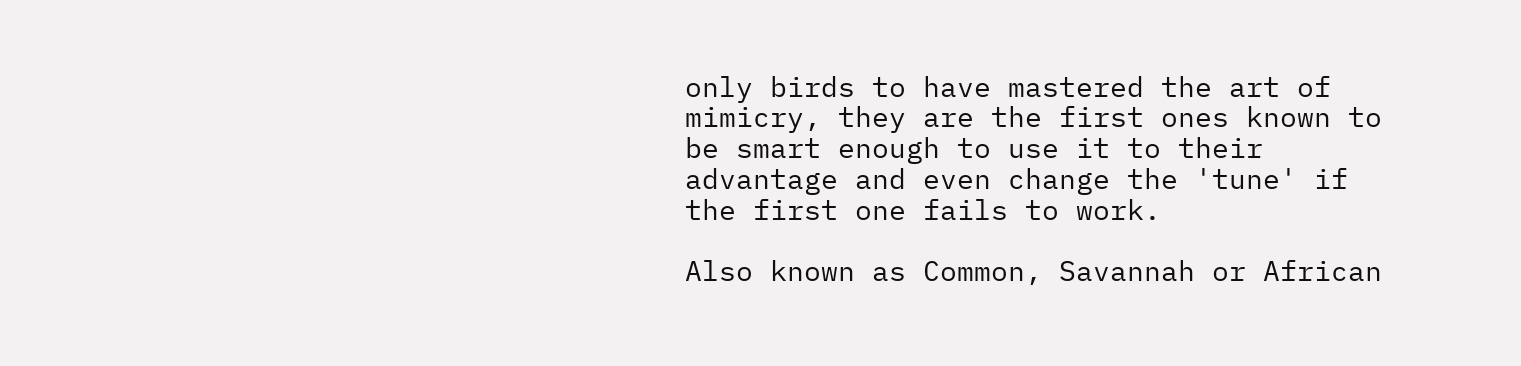only birds to have mastered the art of mimicry, they are the first ones known to be smart enough to use it to their advantage and even change the 'tune' if the first one fails to work.

Also known as Common, Savannah or African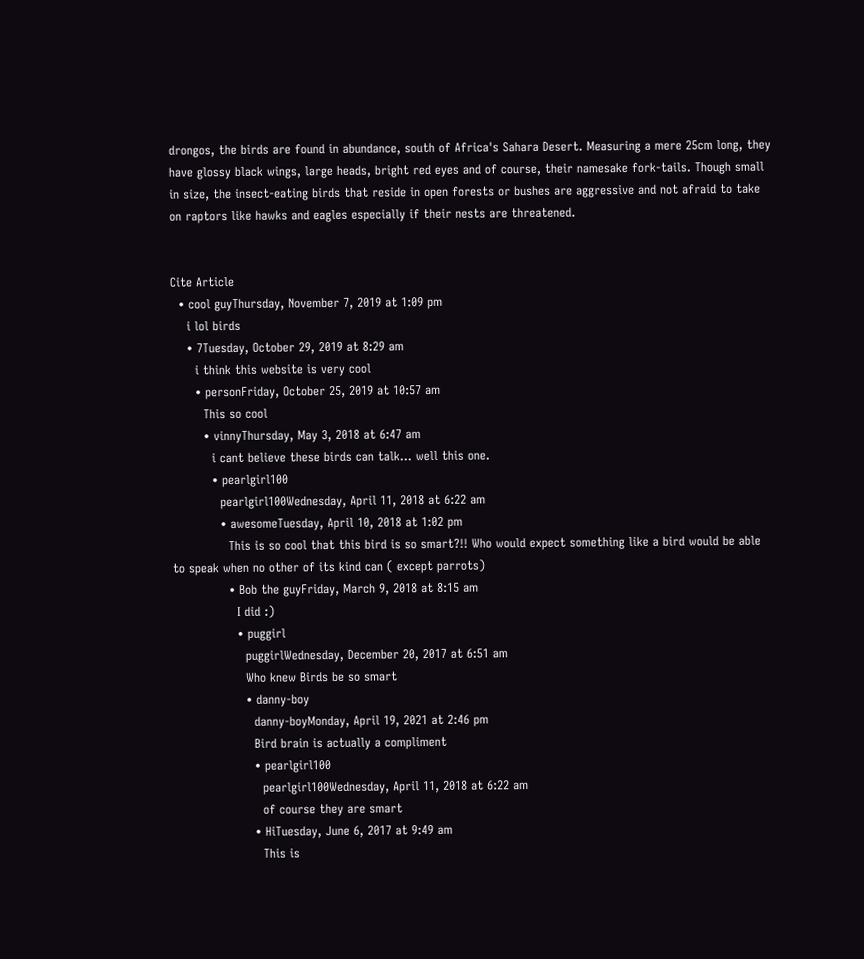drongos, the birds are found in abundance, south of Africa's Sahara Desert. Measuring a mere 25cm long, they have glossy black wings, large heads, bright red eyes and of course, their namesake fork-tails. Though small in size, the insect-eating birds that reside in open forests or bushes are aggressive and not afraid to take on raptors like hawks and eagles especially if their nests are threatened.


Cite Article
  • cool guyThursday, November 7, 2019 at 1:09 pm
    i lol birds
    • 7Tuesday, October 29, 2019 at 8:29 am
      i think this website is very cool
      • personFriday, October 25, 2019 at 10:57 am
        This so cool
        • vinnyThursday, May 3, 2018 at 6:47 am
          i cant believe these birds can talk... well this one.
          • pearlgirl100
            pearlgirl100Wednesday, April 11, 2018 at 6:22 am
            • awesomeTuesday, April 10, 2018 at 1:02 pm
              This is so cool that this bird is so smart?!! Who would expect something like a bird would be able to speak when no other of its kind can ( except parrots)
              • Bob the guyFriday, March 9, 2018 at 8:15 am
                I did :)
                • puggirl
                  puggirlWednesday, December 20, 2017 at 6:51 am
                  Who knew Birds be so smart
                  • danny-boy
                    danny-boyMonday, April 19, 2021 at 2:46 pm
                    Bird brain is actually a compliment
                    • pearlgirl100
                      pearlgirl100Wednesday, April 11, 2018 at 6:22 am
                      of course they are smart
                    • HiTuesday, June 6, 2017 at 9:49 am
                      This is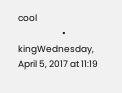cool
                      • kingWednesday, April 5, 2017 at 11:19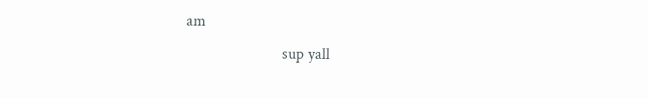am
                        sup yall